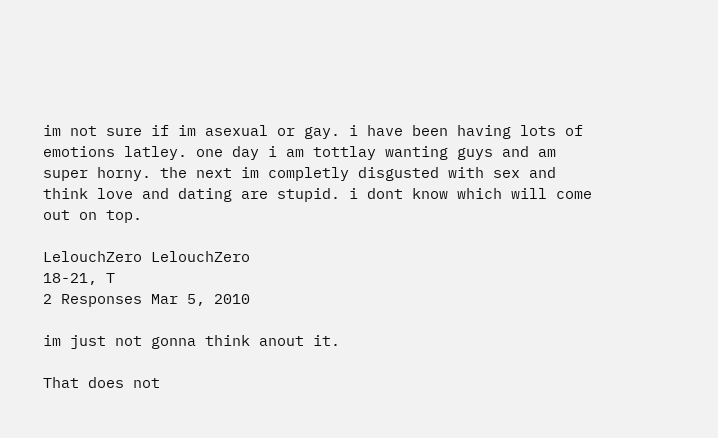im not sure if im asexual or gay. i have been having lots of emotions latley. one day i am tottlay wanting guys and am super horny. the next im completly disgusted with sex and think love and dating are stupid. i dont know which will come out on top.

LelouchZero LelouchZero
18-21, T
2 Responses Mar 5, 2010

im just not gonna think anout it.

That does not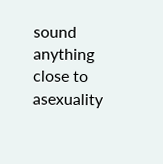sound anything close to asexuality